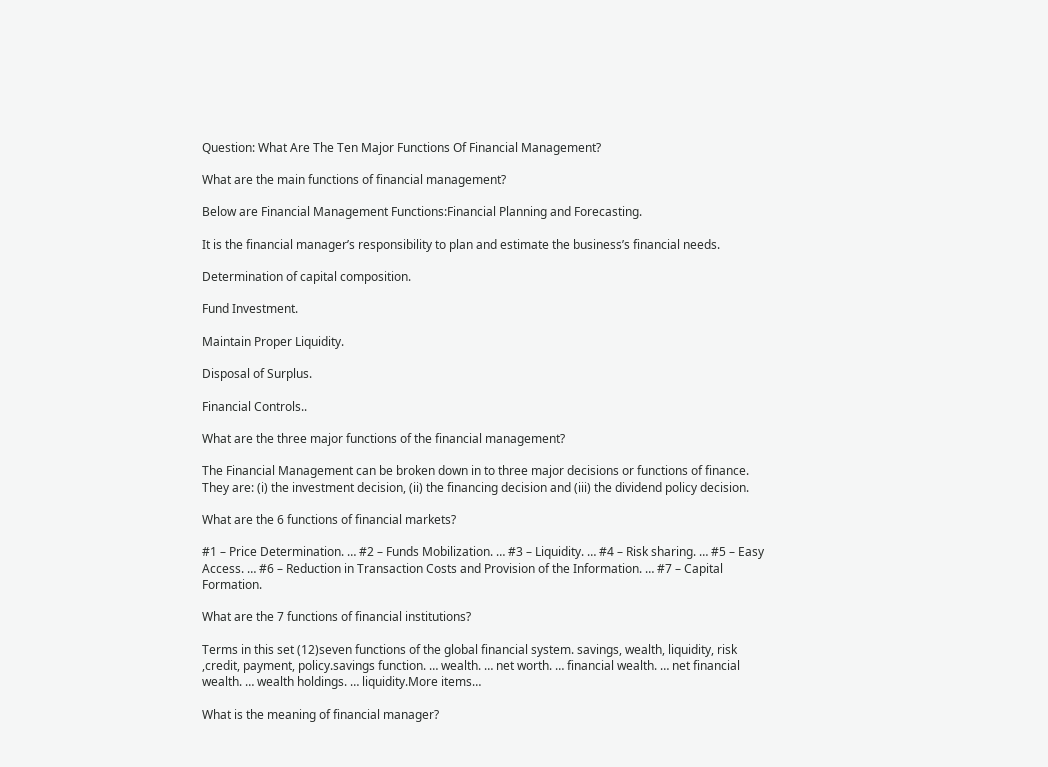Question: What Are The Ten Major Functions Of Financial Management?

What are the main functions of financial management?

Below are Financial Management Functions:Financial Planning and Forecasting.

It is the financial manager’s responsibility to plan and estimate the business’s financial needs.

Determination of capital composition.

Fund Investment.

Maintain Proper Liquidity.

Disposal of Surplus.

Financial Controls..

What are the three major functions of the financial management?

The Financial Management can be broken down in to three major decisions or functions of finance. They are: (i) the investment decision, (ii) the financing decision and (iii) the dividend policy decision.

What are the 6 functions of financial markets?

#1 – Price Determination. … #2 – Funds Mobilization. … #3 – Liquidity. … #4 – Risk sharing. … #5 – Easy Access. … #6 – Reduction in Transaction Costs and Provision of the Information. … #7 – Capital Formation.

What are the 7 functions of financial institutions?

Terms in this set (12)seven functions of the global financial system. savings, wealth, liquidity, risk ,credit, payment, policy.savings function. … wealth. … net worth. … financial wealth. … net financial wealth. … wealth holdings. … liquidity.More items…

What is the meaning of financial manager?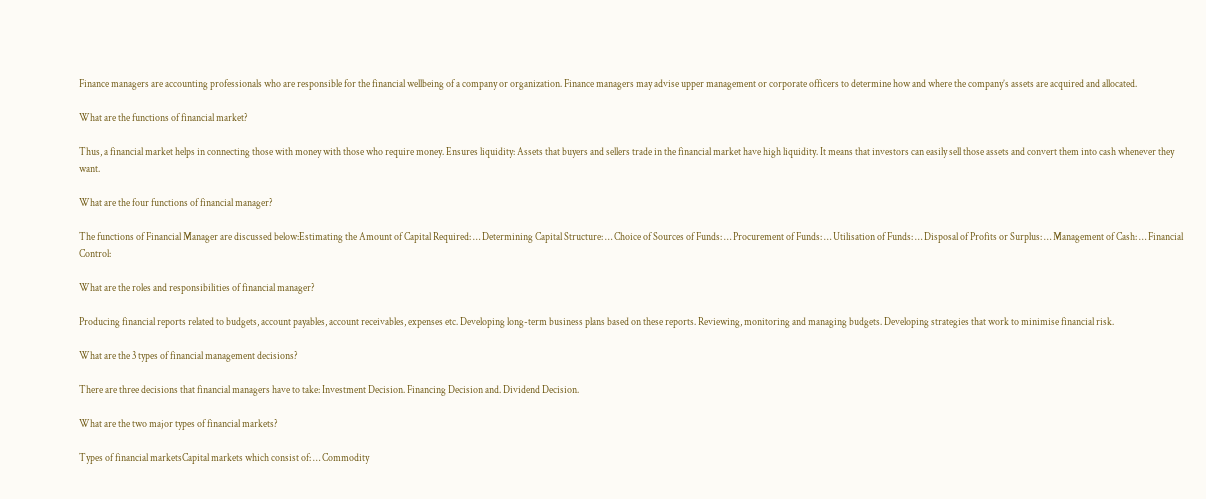Finance managers are accounting professionals who are responsible for the financial wellbeing of a company or organization. Finance managers may advise upper management or corporate officers to determine how and where the company’s assets are acquired and allocated.

What are the functions of financial market?

Thus, a financial market helps in connecting those with money with those who require money. Ensures liquidity: Assets that buyers and sellers trade in the financial market have high liquidity. It means that investors can easily sell those assets and convert them into cash whenever they want.

What are the four functions of financial manager?

The functions of Financial Manager are discussed below:Estimating the Amount of Capital Required: … Determining Capital Structure: … Choice of Sources of Funds: … Procurement of Funds: … Utilisation of Funds: … Disposal of Profits or Surplus: … Management of Cash: … Financial Control:

What are the roles and responsibilities of financial manager?

Producing financial reports related to budgets, account payables, account receivables, expenses etc. Developing long-term business plans based on these reports. Reviewing, monitoring and managing budgets. Developing strategies that work to minimise financial risk.

What are the 3 types of financial management decisions?

There are three decisions that financial managers have to take: Investment Decision. Financing Decision and. Dividend Decision.

What are the two major types of financial markets?

Types of financial marketsCapital markets which consist of: … Commodity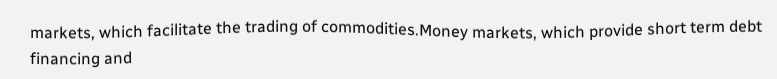markets, which facilitate the trading of commodities.Money markets, which provide short term debt financing and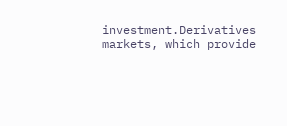investment.Derivatives markets, which provide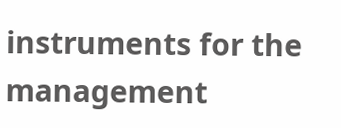instruments for the management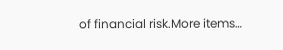of financial risk.More items…